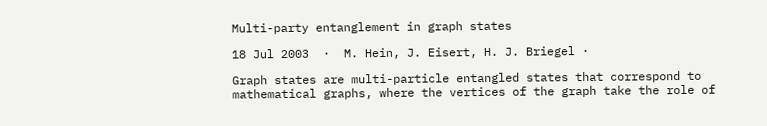Multi-party entanglement in graph states

18 Jul 2003  ·  M. Hein, J. Eisert, H. J. Briegel ·

Graph states are multi-particle entangled states that correspond to mathematical graphs, where the vertices of the graph take the role of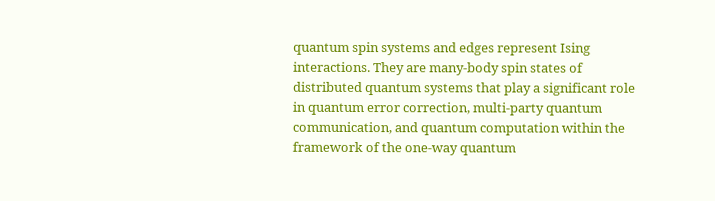quantum spin systems and edges represent Ising interactions. They are many-body spin states of distributed quantum systems that play a significant role in quantum error correction, multi-party quantum communication, and quantum computation within the framework of the one-way quantum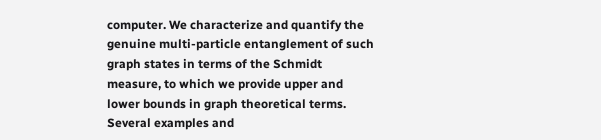computer. We characterize and quantify the genuine multi-particle entanglement of such graph states in terms of the Schmidt measure, to which we provide upper and lower bounds in graph theoretical terms. Several examples and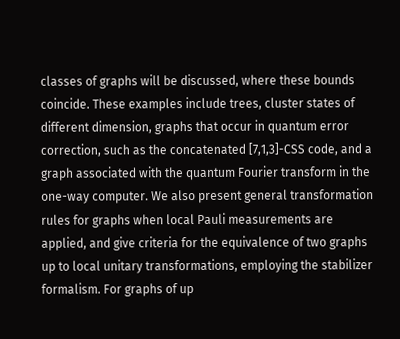classes of graphs will be discussed, where these bounds coincide. These examples include trees, cluster states of different dimension, graphs that occur in quantum error correction, such as the concatenated [7,1,3]-CSS code, and a graph associated with the quantum Fourier transform in the one-way computer. We also present general transformation rules for graphs when local Pauli measurements are applied, and give criteria for the equivalence of two graphs up to local unitary transformations, employing the stabilizer formalism. For graphs of up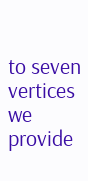to seven vertices we provide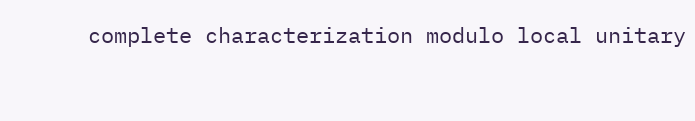complete characterization modulo local unitary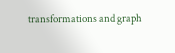transformations and graph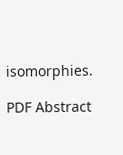isomorphies.

PDF Abstract